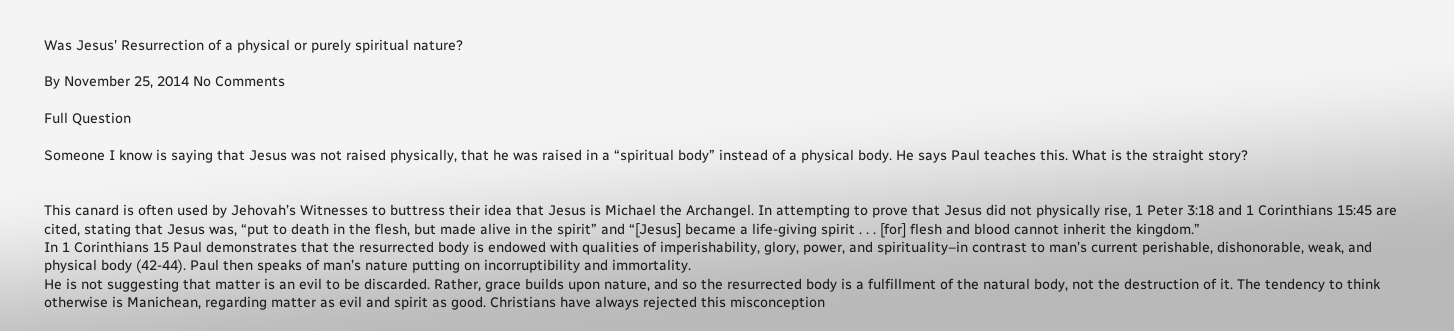Was Jesus' Resurrection of a physical or purely spiritual nature?

By November 25, 2014 No Comments

Full Question

Someone I know is saying that Jesus was not raised physically, that he was raised in a “spiritual body” instead of a physical body. He says Paul teaches this. What is the straight story?


This canard is often used by Jehovah’s Witnesses to buttress their idea that Jesus is Michael the Archangel. In attempting to prove that Jesus did not physically rise, 1 Peter 3:18 and 1 Corinthians 15:45 are cited, stating that Jesus was, “put to death in the flesh, but made alive in the spirit” and “[Jesus] became a life-giving spirit . . . [for] flesh and blood cannot inherit the kingdom.”
In 1 Corinthians 15 Paul demonstrates that the resurrected body is endowed with qualities of imperishability, glory, power, and spirituality–in contrast to man’s current perishable, dishonorable, weak, and physical body (42-44). Paul then speaks of man’s nature putting on incorruptibility and immortality.
He is not suggesting that matter is an evil to be discarded. Rather, grace builds upon nature, and so the resurrected body is a fulfillment of the natural body, not the destruction of it. The tendency to think otherwise is Manichean, regarding matter as evil and spirit as good. Christians have always rejected this misconception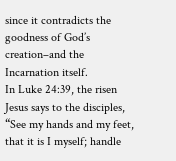since it contradicts the goodness of God’s creation–and the Incarnation itself.
In Luke 24:39, the risen Jesus says to the disciples, “See my hands and my feet, that it is I myself; handle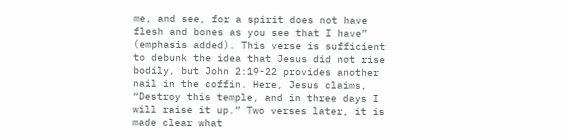me, and see, for a spirit does not have flesh and bones as you see that I have” (emphasis added). This verse is sufficient to debunk the idea that Jesus did not rise bodily, but John 2:19-22 provides another nail in the coffin. Here, Jesus claims, “Destroy this temple, and in three days I will raise it up.” Two verses later, it is made clear what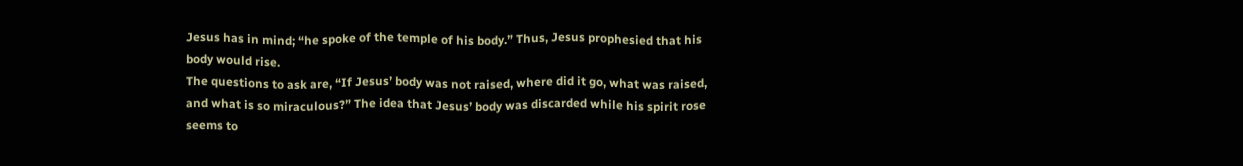Jesus has in mind; “he spoke of the temple of his body.” Thus, Jesus prophesied that his body would rise.
The questions to ask are, “If Jesus’ body was not raised, where did it go, what was raised, and what is so miraculous?” The idea that Jesus’ body was discarded while his spirit rose seems to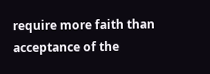require more faith than acceptance of the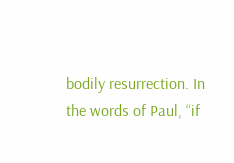bodily resurrection. In the words of Paul, “if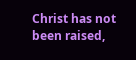Christ has not been raised,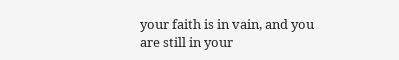your faith is in vain, and you are still in your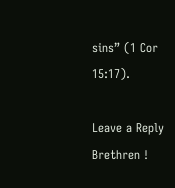sins” (1 Cor 15:17).

Leave a Reply Brethren !